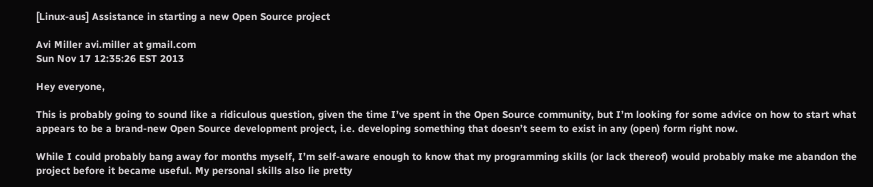[Linux-aus] Assistance in starting a new Open Source project

Avi Miller avi.miller at gmail.com
Sun Nov 17 12:35:26 EST 2013

Hey everyone,

This is probably going to sound like a ridiculous question, given the time I’ve spent in the Open Source community, but I’m looking for some advice on how to start what appears to be a brand-new Open Source development project, i.e. developing something that doesn’t seem to exist in any (open) form right now.

While I could probably bang away for months myself, I’m self-aware enough to know that my programming skills (or lack thereof) would probably make me abandon the project before it became useful. My personal skills also lie pretty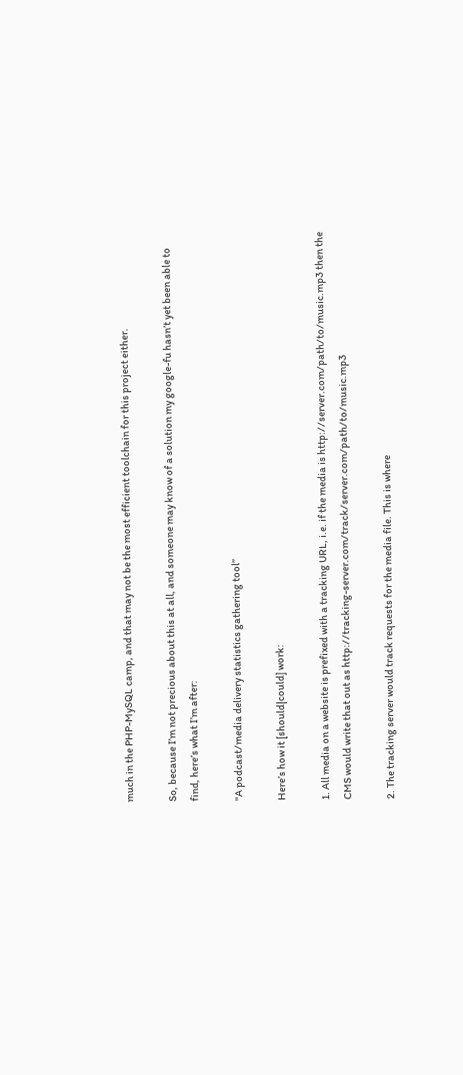much in the PHP-MySQL camp, and that may not be the most efficient toolchain for this project either.

So, because I’m not precious about this at all, and someone may know of a solution my google-fu hasn’t yet been able to find, here’s what I’m after:

"A podcast/media delivery statistics gathering tool”

Here’s how it [should|could] work:

1. All media on a website is prefixed with a tracking URL, i.e. if the media is http://server.com/path/to/music.mp3 then the CMS would write that out as http://tracking-server.com/track/server.com/path/to/music.mp3

2. The tracking server would track requests for the media file. This is where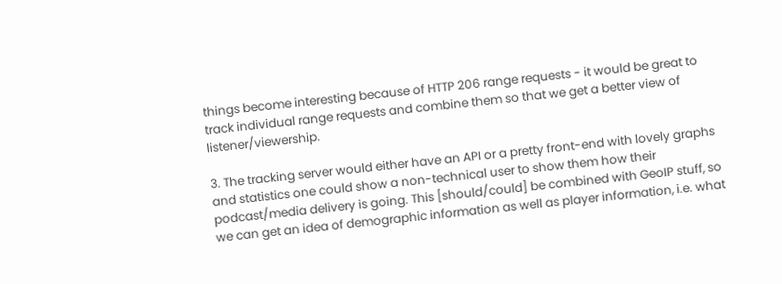things become interesting because of HTTP 206 range requests - it would be great to track individual range requests and combine them so that we get a better view of listener/viewership.

3. The tracking server would either have an API or a pretty front-end with lovely graphs and statistics one could show a non-technical user to show them how their podcast/media delivery is going. This [should/could] be combined with GeoIP stuff, so we can get an idea of demographic information as well as player information, i.e. what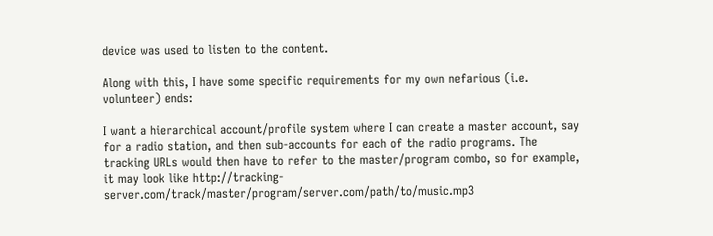device was used to listen to the content.

Along with this, I have some specific requirements for my own nefarious (i.e. volunteer) ends:

I want a hierarchical account/profile system where I can create a master account, say for a radio station, and then sub-accounts for each of the radio programs. The tracking URLs would then have to refer to the master/program combo, so for example, it may look like http://tracking-server.com/track/master/program/server.com/path/to/music.mp3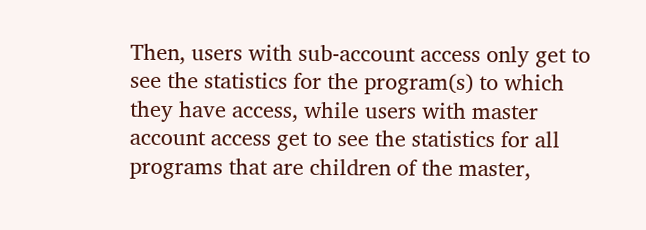Then, users with sub-account access only get to see the statistics for the program(s) to which they have access, while users with master account access get to see the statistics for all programs that are children of the master,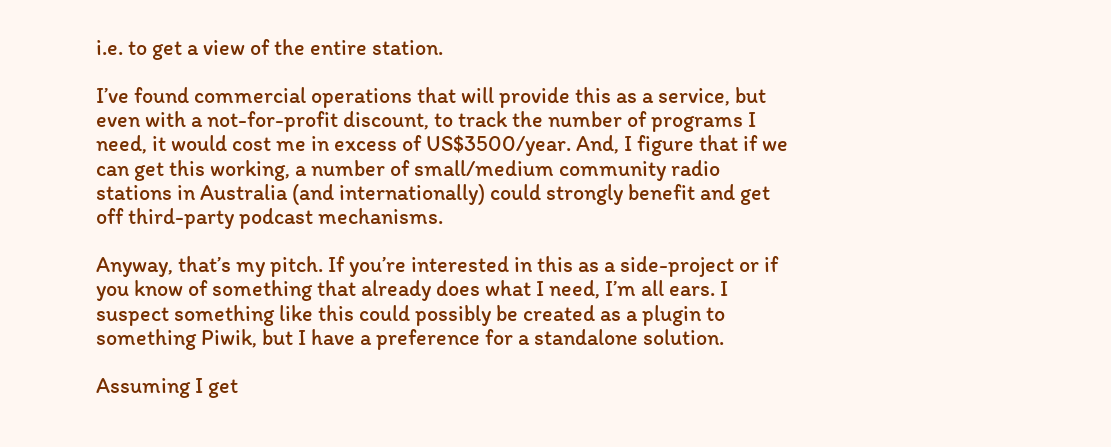i.e. to get a view of the entire station.

I’ve found commercial operations that will provide this as a service, but even with a not-for-profit discount, to track the number of programs I need, it would cost me in excess of US$3500/year. And, I figure that if we can get this working, a number of small/medium community radio stations in Australia (and internationally) could strongly benefit and get off third-party podcast mechanisms.

Anyway, that’s my pitch. If you’re interested in this as a side-project or if you know of something that already does what I need, I’m all ears. I suspect something like this could possibly be created as a plugin to something Piwik, but I have a preference for a standalone solution.

Assuming I get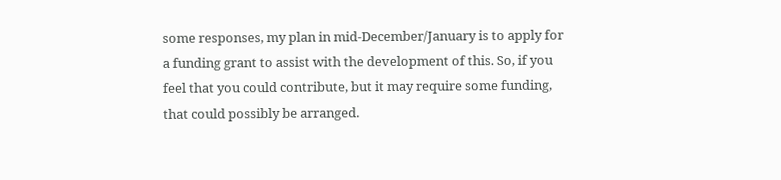some responses, my plan in mid-December/January is to apply for a funding grant to assist with the development of this. So, if you feel that you could contribute, but it may require some funding, that could possibly be arranged.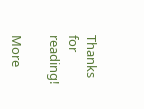Thanks for reading!

More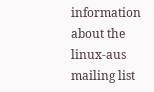information about the linux-aus mailing list